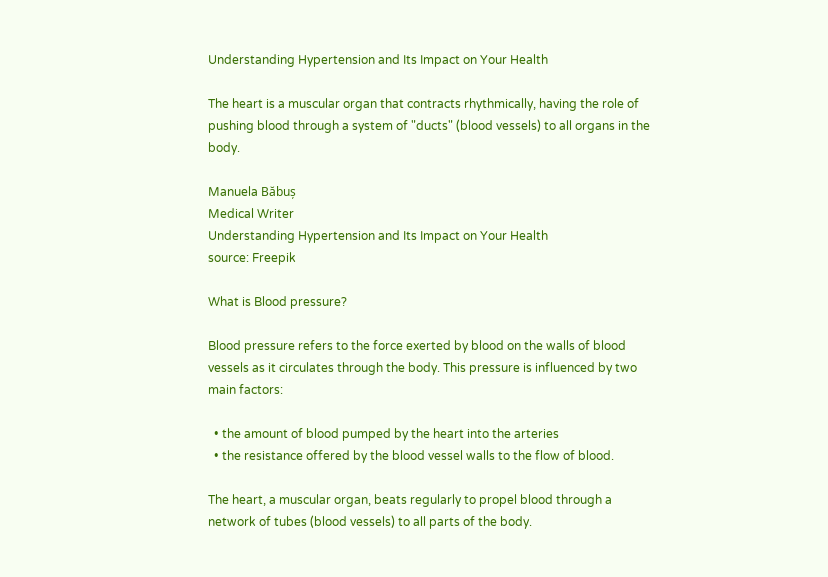Understanding Hypertension and Its Impact on Your Health

The heart is a muscular organ that contracts rhythmically, having the role of pushing blood through a system of "ducts" (blood vessels) to all organs in the body.

Manuela Băbuș
Medical Writer
Understanding Hypertension and Its Impact on Your Health
source: Freepik

What is Blood pressure?

Blood pressure refers to the force exerted by blood on the walls of blood vessels as it circulates through the body. This pressure is influenced by two main factors:

  • the amount of blood pumped by the heart into the arteries
  • the resistance offered by the blood vessel walls to the flow of blood.

The heart, a muscular organ, beats regularly to propel blood through a network of tubes (blood vessels) to all parts of the body.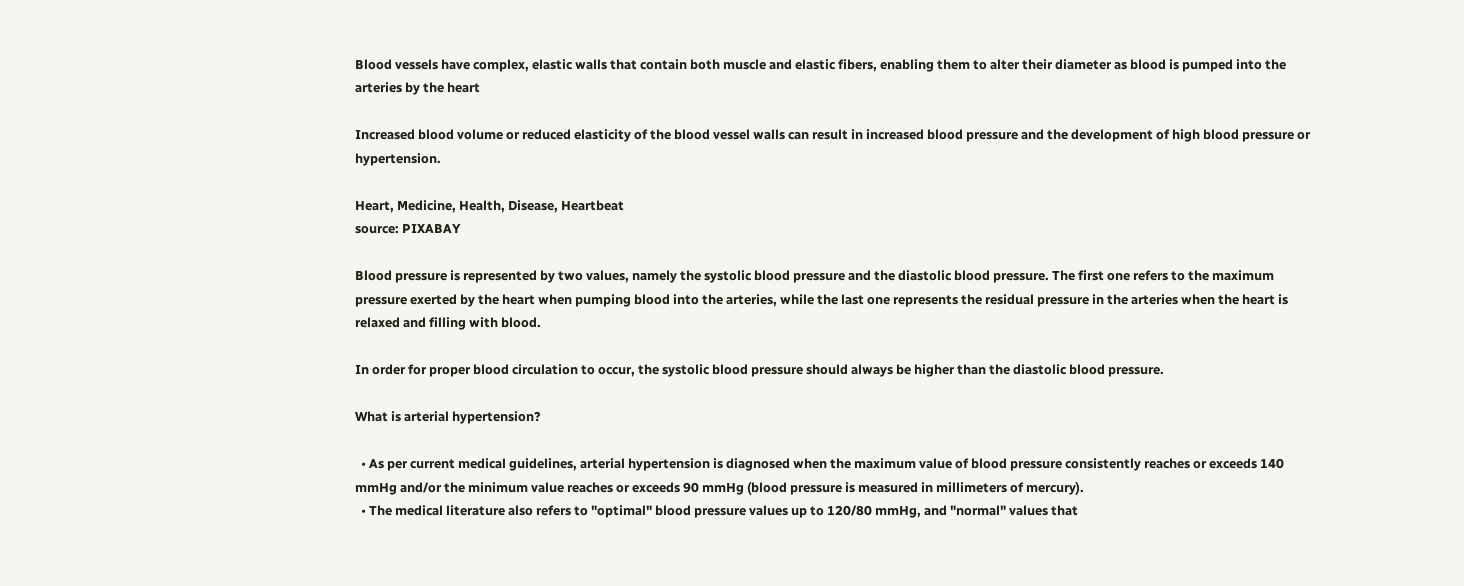Blood vessels have complex, elastic walls that contain both muscle and elastic fibers, enabling them to alter their diameter as blood is pumped into the arteries by the heart

Increased blood volume or reduced elasticity of the blood vessel walls can result in increased blood pressure and the development of high blood pressure or hypertension.

Heart, Medicine, Health, Disease, Heartbeat
source: PIXABAY

Blood pressure is represented by two values, namely the systolic blood pressure and the diastolic blood pressure. The first one refers to the maximum pressure exerted by the heart when pumping blood into the arteries, while the last one represents the residual pressure in the arteries when the heart is relaxed and filling with blood.

In order for proper blood circulation to occur, the systolic blood pressure should always be higher than the diastolic blood pressure.

What is arterial hypertension?

  • As per current medical guidelines, arterial hypertension is diagnosed when the maximum value of blood pressure consistently reaches or exceeds 140 mmHg and/or the minimum value reaches or exceeds 90 mmHg (blood pressure is measured in millimeters of mercury).
  • The medical literature also refers to "optimal" blood pressure values up to 120/80 mmHg, and "normal" values that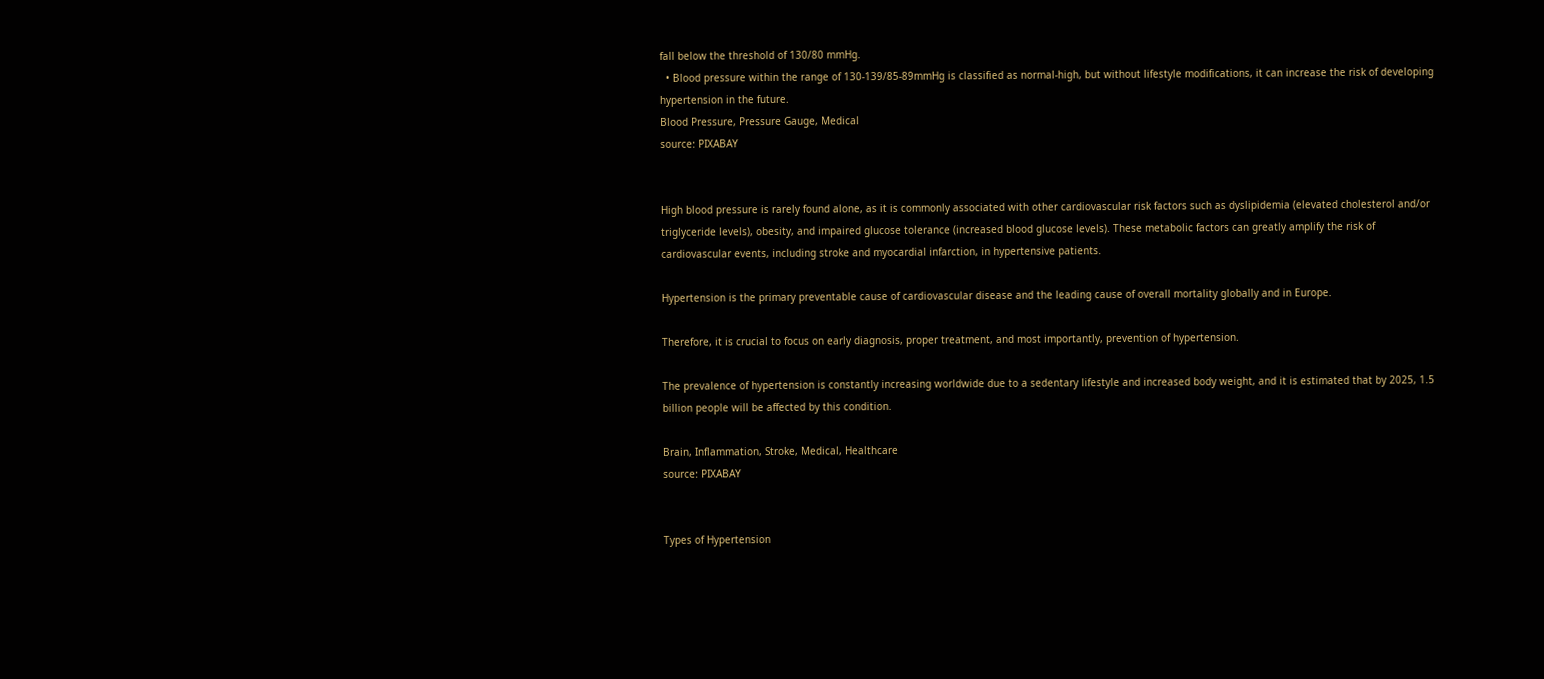fall below the threshold of 130/80 mmHg.
  • Blood pressure within the range of 130-139/85-89mmHg is classified as normal-high, but without lifestyle modifications, it can increase the risk of developing hypertension in the future.
Blood Pressure, Pressure Gauge, Medical
source: PIXABAY


High blood pressure is rarely found alone, as it is commonly associated with other cardiovascular risk factors such as dyslipidemia (elevated cholesterol and/or triglyceride levels), obesity, and impaired glucose tolerance (increased blood glucose levels). These metabolic factors can greatly amplify the risk of cardiovascular events, including stroke and myocardial infarction, in hypertensive patients.

Hypertension is the primary preventable cause of cardiovascular disease and the leading cause of overall mortality globally and in Europe.

Therefore, it is crucial to focus on early diagnosis, proper treatment, and most importantly, prevention of hypertension.

The prevalence of hypertension is constantly increasing worldwide due to a sedentary lifestyle and increased body weight, and it is estimated that by 2025, 1.5 billion people will be affected by this condition.

Brain, Inflammation, Stroke, Medical, Healthcare
source: PIXABAY


Types of Hypertension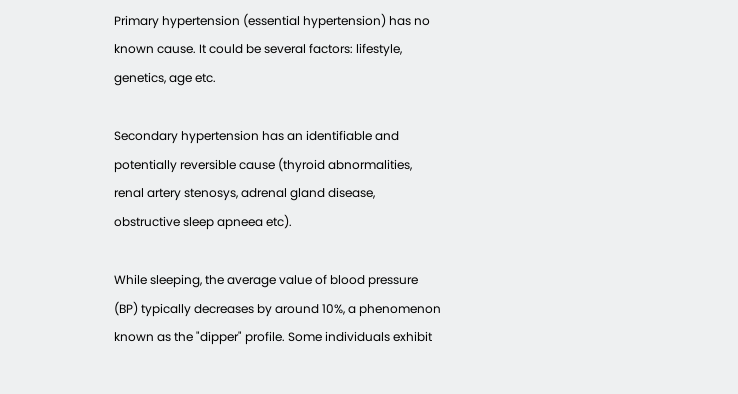Primary hypertension (essential hypertension) has no known cause. It could be several factors: lifestyle, genetics, age etc.

Secondary hypertension has an identifiable and potentially reversible cause (thyroid abnormalities, renal artery stenosys, adrenal gland disease, obstructive sleep apneea etc).

While sleeping, the average value of blood pressure (BP) typically decreases by around 10%, a phenomenon known as the "dipper" profile. Some individuals exhibit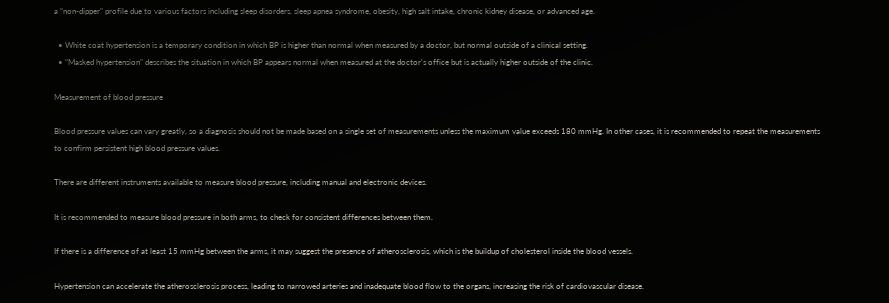a "non-dipper" profile due to various factors including sleep disorders, sleep apnea syndrome, obesity, high salt intake, chronic kidney disease, or advanced age.

  • White coat hypertension is a temporary condition in which BP is higher than normal when measured by a doctor, but normal outside of a clinical setting.
  • "Masked hypertension" describes the situation in which BP appears normal when measured at the doctor's office but is actually higher outside of the clinic.

Measurement of blood pressure

Blood pressure values can vary greatly, so a diagnosis should not be made based on a single set of measurements unless the maximum value exceeds 180 mmHg. In other cases, it is recommended to repeat the measurements to confirm persistent high blood pressure values.

There are different instruments available to measure blood pressure, including manual and electronic devices.

It is recommended to measure blood pressure in both arms, to check for consistent differences between them.

If there is a difference of at least 15 mmHg between the arms, it may suggest the presence of atherosclerosis, which is the buildup of cholesterol inside the blood vessels.

Hypertension can accelerate the atherosclerosis process, leading to narrowed arteries and inadequate blood flow to the organs, increasing the risk of cardiovascular disease.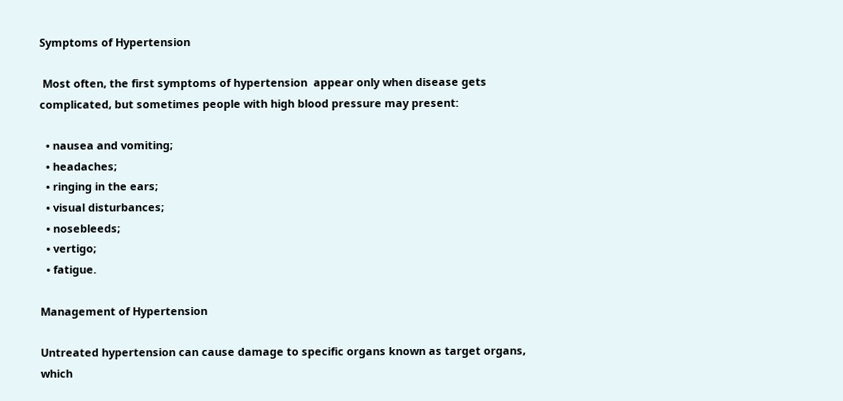Symptoms of Hypertension

 Most often, the first symptoms of hypertension  appear only when disease gets complicated, but sometimes people with high blood pressure may present:

  • nausea and vomiting;
  • headaches;
  • ringing in the ears;
  • visual disturbances;
  • nosebleeds;
  • vertigo;
  • fatigue.

Management of Hypertension

Untreated hypertension can cause damage to specific organs known as target organs, which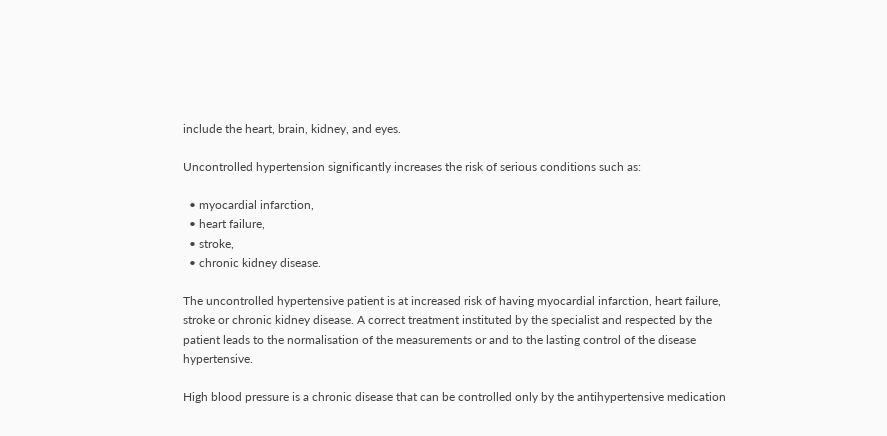include the heart, brain, kidney, and eyes.

Uncontrolled hypertension significantly increases the risk of serious conditions such as:

  • myocardial infarction,
  • heart failure,
  • stroke,
  • chronic kidney disease.

The uncontrolled hypertensive patient is at increased risk of having myocardial infarction, heart failure, stroke or chronic kidney disease. A correct treatment instituted by the specialist and respected by the patient leads to the normalisation of the measurements or and to the lasting control of the disease hypertensive.

High blood pressure is a chronic disease that can be controlled only by the antihypertensive medication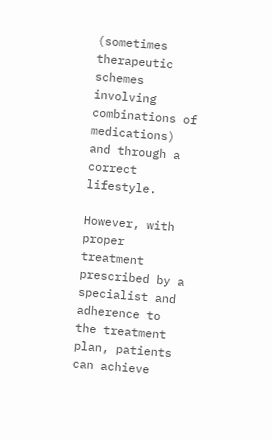(sometimes therapeutic schemes involving combinations of medications) and through a correct lifestyle.

However, with proper treatment prescribed by a specialist and adherence to the treatment plan, patients can achieve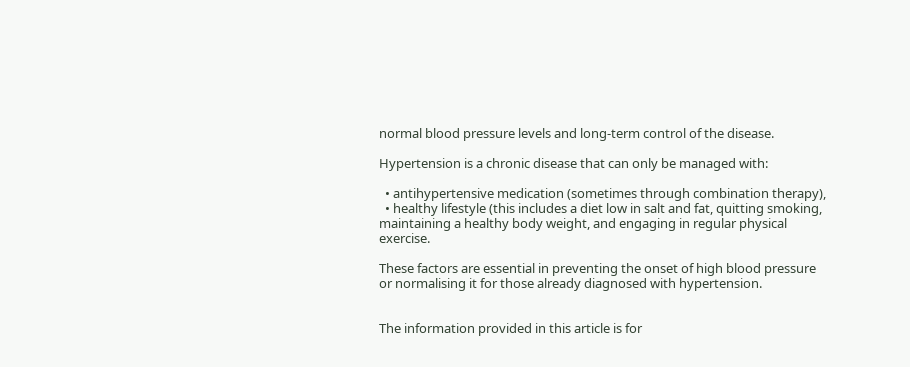normal blood pressure levels and long-term control of the disease.

Hypertension is a chronic disease that can only be managed with:

  • antihypertensive medication (sometimes through combination therapy),
  • healthy lifestyle (this includes a diet low in salt and fat, quitting smoking, maintaining a healthy body weight, and engaging in regular physical exercise.

These factors are essential in preventing the onset of high blood pressure or normalising it for those already diagnosed with hypertension.


The information provided in this article is for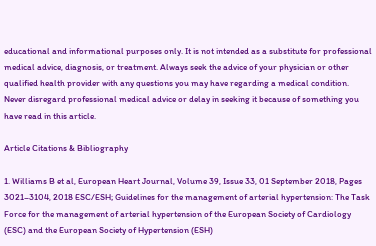educational and informational purposes only. It is not intended as a substitute for professional medical advice, diagnosis, or treatment. Always seek the advice of your physician or other qualified health provider with any questions you may have regarding a medical condition. Never disregard professional medical advice or delay in seeking it because of something you have read in this article.

Article Citations & Bibliography

1. Williams B et al, European Heart Journal, Volume 39, Issue 33, 01 September 2018, Pages 3021–3104, 2018 ESC/ESH; Guidelines for the management of arterial hypertension: The Task Force for the management of arterial hypertension of the European Society of Cardiology (ESC) and the European Society of Hypertension (ESH)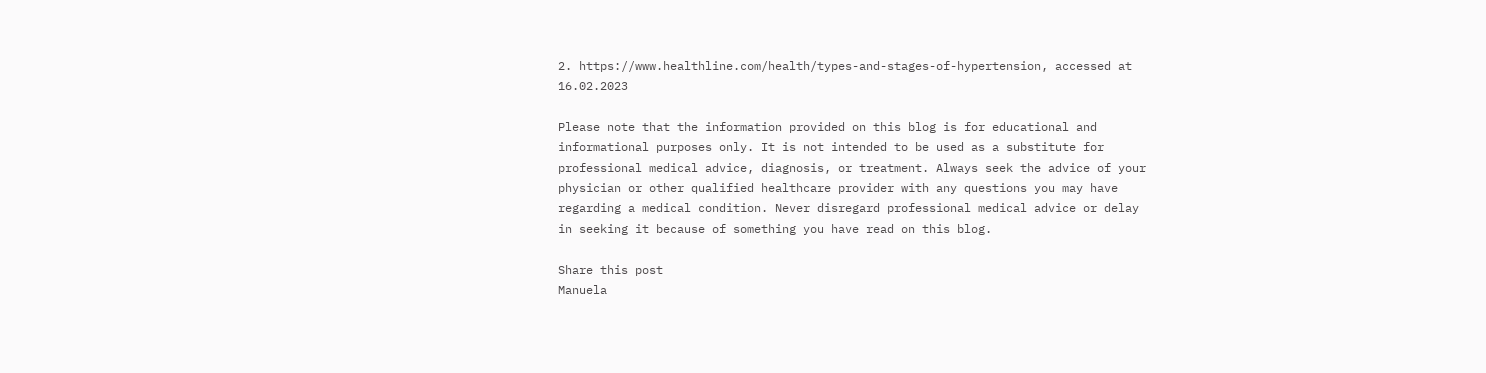2. https://www.healthline.com/health/types-and-stages-of-hypertension, accessed at 16.02.2023

Please note that the information provided on this blog is for educational and informational purposes only. It is not intended to be used as a substitute for professional medical advice, diagnosis, or treatment. Always seek the advice of your physician or other qualified healthcare provider with any questions you may have regarding a medical condition. Never disregard professional medical advice or delay in seeking it because of something you have read on this blog.

Share this post
Manuela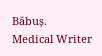Băbuș.
Medical Writer